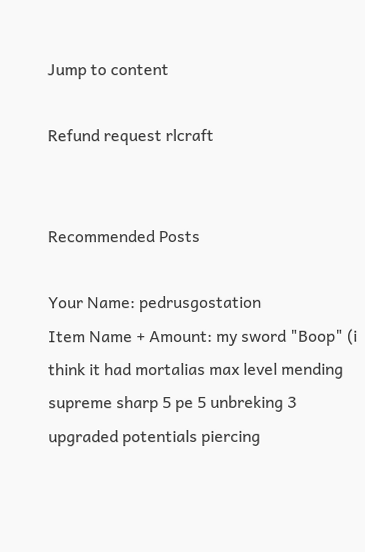Jump to content

Refund request rlcraft


Recommended Posts

Your Name: pedrusgostation
Item Name + Amount: my sword "Boop" (i think it had mortalias max level mending supreme sharp 5 pe 5 unbreking 3 upgraded potentials piercing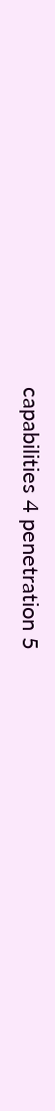capabilities 4 penetration 5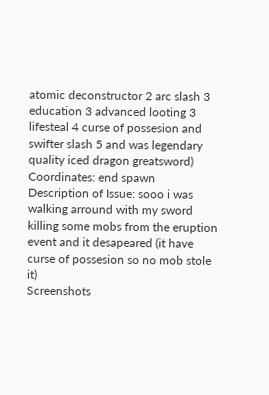atomic deconstructor 2 arc slash 3 education 3 advanced looting 3 lifesteal 4 curse of possesion and swifter slash 5 and was legendary quality iced dragon greatsword)
Coordinates: end spawn
Description of Issue: sooo i was walking arround with my sword killing some mobs from the eruption event and it desapeared (it have curse of possesion so no mob stole it)
Screenshots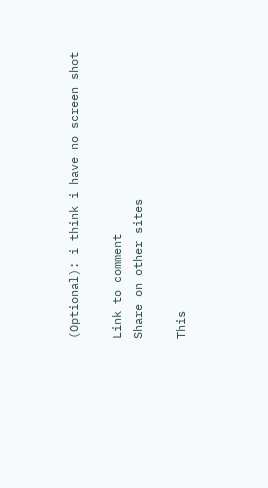(Optional): i think i have no screen shot

Link to comment
Share on other sites

This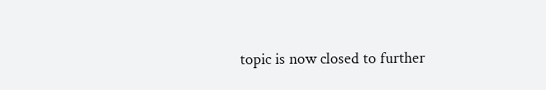topic is now closed to further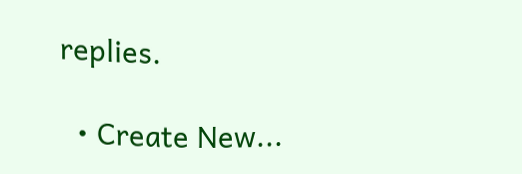replies.

  • Create New...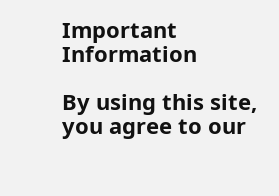Important Information

By using this site, you agree to our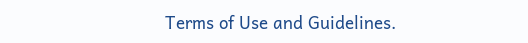Terms of Use and Guidelines.